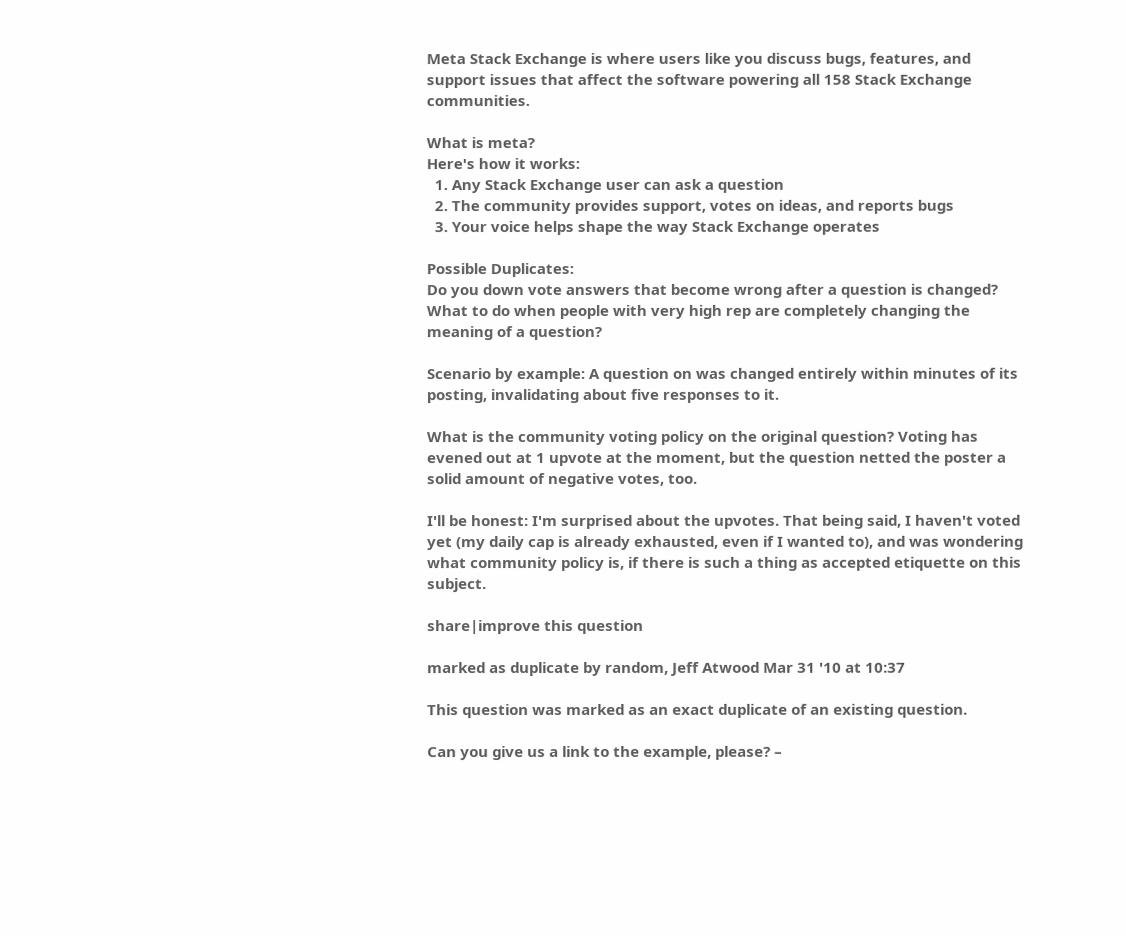Meta Stack Exchange is where users like you discuss bugs, features, and support issues that affect the software powering all 158 Stack Exchange communities.

What is meta?
Here's how it works:
  1. Any Stack Exchange user can ask a question
  2. The community provides support, votes on ideas, and reports bugs
  3. Your voice helps shape the way Stack Exchange operates

Possible Duplicates:
Do you down vote answers that become wrong after a question is changed?
What to do when people with very high rep are completely changing the meaning of a question?

Scenario by example: A question on was changed entirely within minutes of its posting, invalidating about five responses to it.

What is the community voting policy on the original question? Voting has evened out at 1 upvote at the moment, but the question netted the poster a solid amount of negative votes, too.

I'll be honest: I'm surprised about the upvotes. That being said, I haven't voted yet (my daily cap is already exhausted, even if I wanted to), and was wondering what community policy is, if there is such a thing as accepted etiquette on this subject.

share|improve this question

marked as duplicate by random, Jeff Atwood Mar 31 '10 at 10:37

This question was marked as an exact duplicate of an existing question.

Can you give us a link to the example, please? –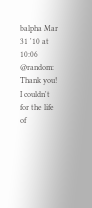balpha Mar 31 '10 at 10:06
@random: Thank you! I couldn't for the life of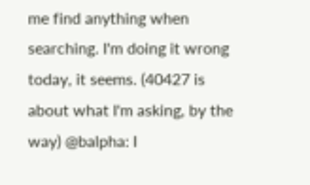me find anything when searching. I'm doing it wrong today, it seems. (40427 is about what I'm asking, by the way) @balpha: I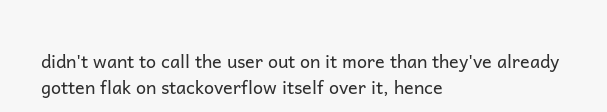didn't want to call the user out on it more than they've already gotten flak on stackoverflow itself over it, hence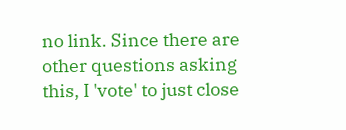no link. Since there are other questions asking this, I 'vote' to just close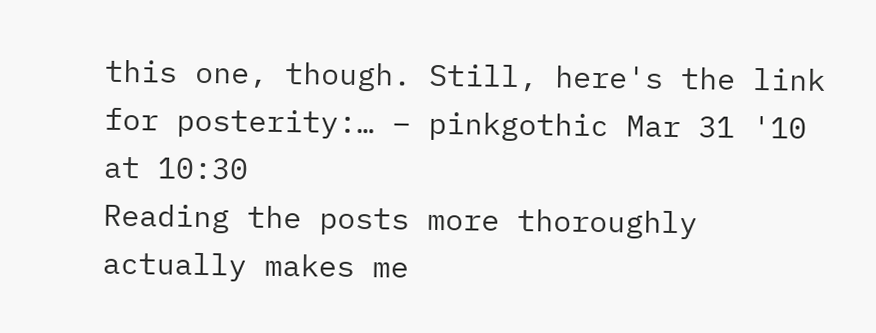this one, though. Still, here's the link for posterity:… – pinkgothic Mar 31 '10 at 10:30
Reading the posts more thoroughly actually makes me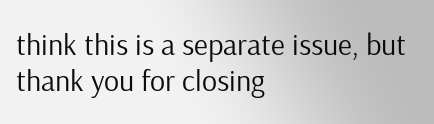think this is a separate issue, but thank you for closing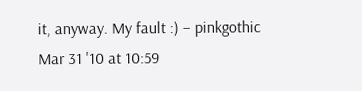it, anyway. My fault :) – pinkgothic Mar 31 '10 at 10:59